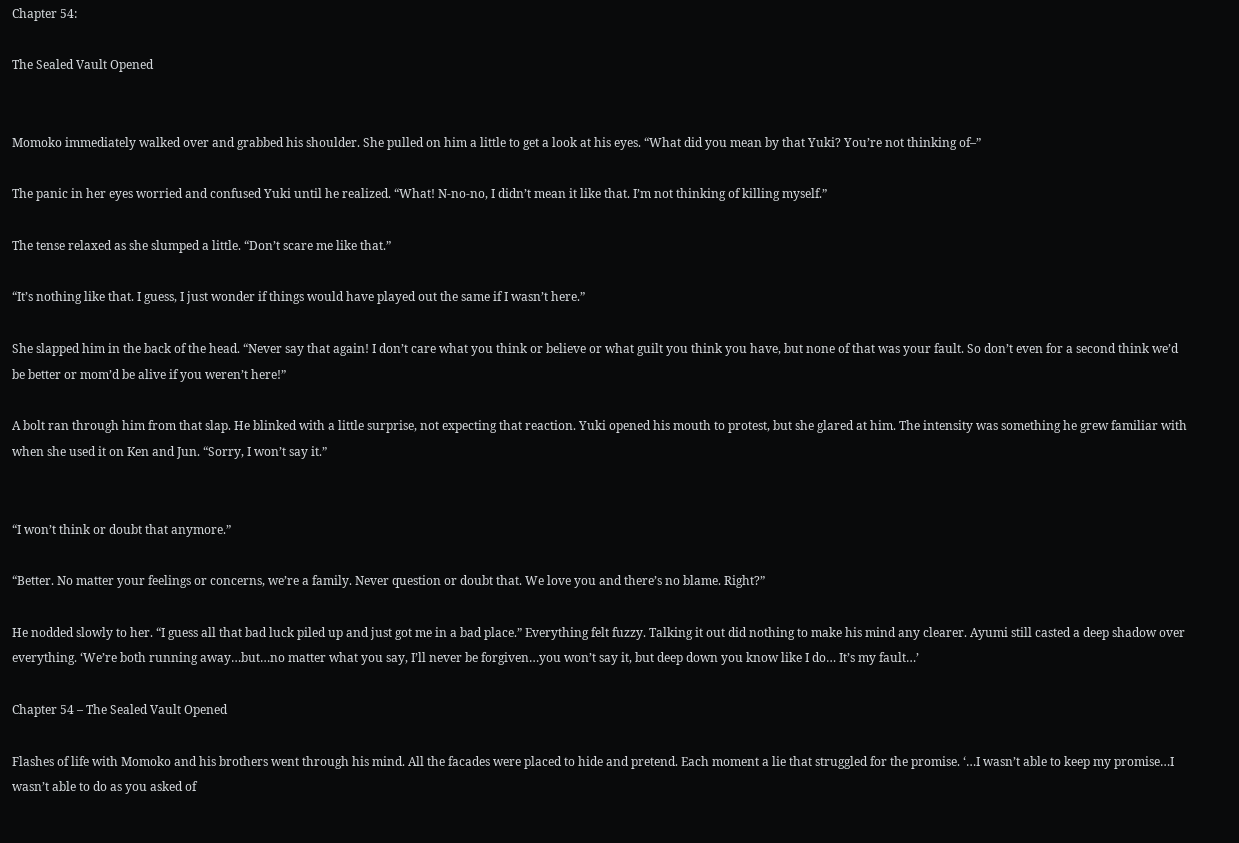Chapter 54:

The Sealed Vault Opened


Momoko immediately walked over and grabbed his shoulder. She pulled on him a little to get a look at his eyes. “What did you mean by that Yuki? You’re not thinking of–”

The panic in her eyes worried and confused Yuki until he realized. “What! N-no-no, I didn’t mean it like that. I’m not thinking of killing myself.”

The tense relaxed as she slumped a little. “Don’t scare me like that.”

“It’s nothing like that. I guess, I just wonder if things would have played out the same if I wasn’t here.”

She slapped him in the back of the head. “Never say that again! I don’t care what you think or believe or what guilt you think you have, but none of that was your fault. So don’t even for a second think we’d be better or mom’d be alive if you weren’t here!”

A bolt ran through him from that slap. He blinked with a little surprise, not expecting that reaction. Yuki opened his mouth to protest, but she glared at him. The intensity was something he grew familiar with when she used it on Ken and Jun. “Sorry, I won’t say it.”


“I won’t think or doubt that anymore.”

“Better. No matter your feelings or concerns, we’re a family. Never question or doubt that. We love you and there’s no blame. Right?”

He nodded slowly to her. “I guess all that bad luck piled up and just got me in a bad place.” Everything felt fuzzy. Talking it out did nothing to make his mind any clearer. Ayumi still casted a deep shadow over everything. ‘We’re both running away…but…no matter what you say, I’ll never be forgiven…you won’t say it, but deep down you know like I do… It’s my fault…’

Chapter 54 – The Sealed Vault Opened

Flashes of life with Momoko and his brothers went through his mind. All the facades were placed to hide and pretend. Each moment a lie that struggled for the promise. ‘…I wasn’t able to keep my promise…I wasn’t able to do as you asked of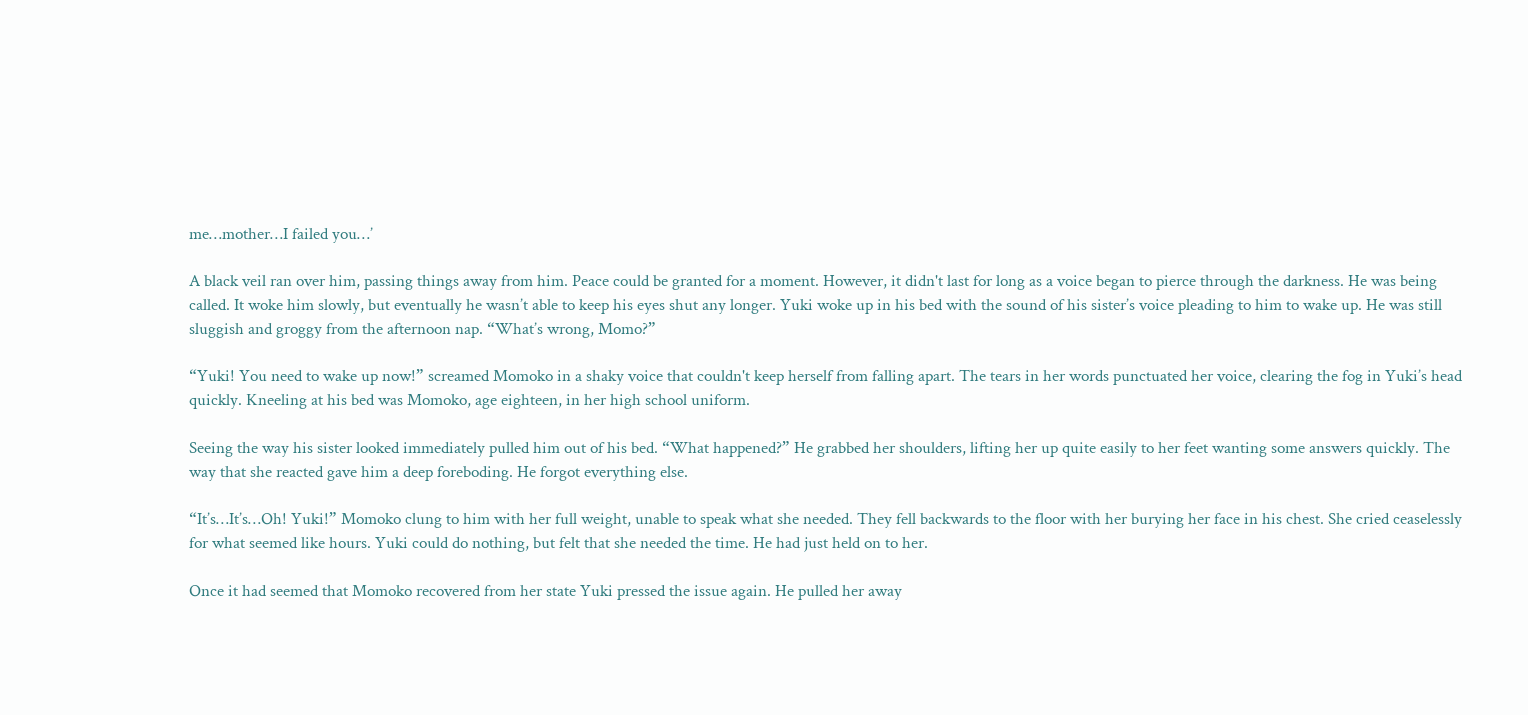me…mother…I failed you…’

A black veil ran over him, passing things away from him. Peace could be granted for a moment. However, it didn't last for long as a voice began to pierce through the darkness. He was being called. It woke him slowly, but eventually he wasn’t able to keep his eyes shut any longer. Yuki woke up in his bed with the sound of his sister’s voice pleading to him to wake up. He was still sluggish and groggy from the afternoon nap. “What’s wrong, Momo?”

“Yuki! You need to wake up now!” screamed Momoko in a shaky voice that couldn't keep herself from falling apart. The tears in her words punctuated her voice, clearing the fog in Yuki’s head quickly. Kneeling at his bed was Momoko, age eighteen, in her high school uniform.

Seeing the way his sister looked immediately pulled him out of his bed. “What happened?” He grabbed her shoulders, lifting her up quite easily to her feet wanting some answers quickly. The way that she reacted gave him a deep foreboding. He forgot everything else.

“It’s…It’s…Oh! Yuki!” Momoko clung to him with her full weight, unable to speak what she needed. They fell backwards to the floor with her burying her face in his chest. She cried ceaselessly for what seemed like hours. Yuki could do nothing, but felt that she needed the time. He had just held on to her.

Once it had seemed that Momoko recovered from her state Yuki pressed the issue again. He pulled her away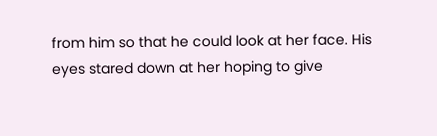from him so that he could look at her face. His eyes stared down at her hoping to give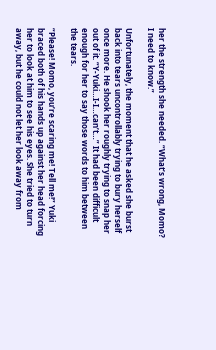her the strength she needed. “What’s wrong, Momo? I need to know.”

Unfortunately, the moment that he asked she burst back into tears uncontrollably trying to bury herself once more. He shook her roughly trying to snap her out of it. “Y-Yuki…I-I…can’t…” It had been difficult enough for her to say those words to him between the tears.

“Please! Momo, you’re scaring me! Tell me!” Yuki braced both of his hands up against her head forcing her to look at him to see his eyes. She tried to turn away, but he could not let her look away from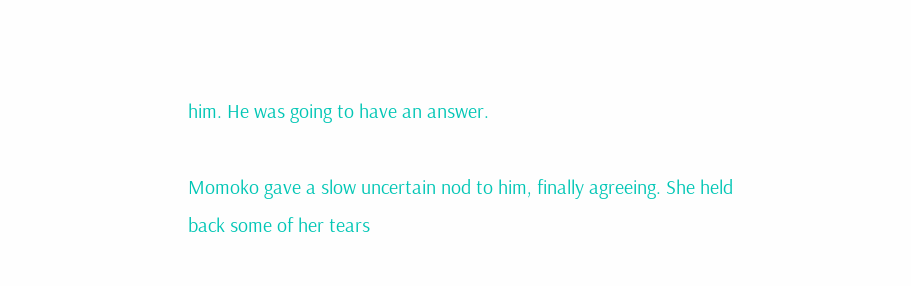him. He was going to have an answer.

Momoko gave a slow uncertain nod to him, finally agreeing. She held back some of her tears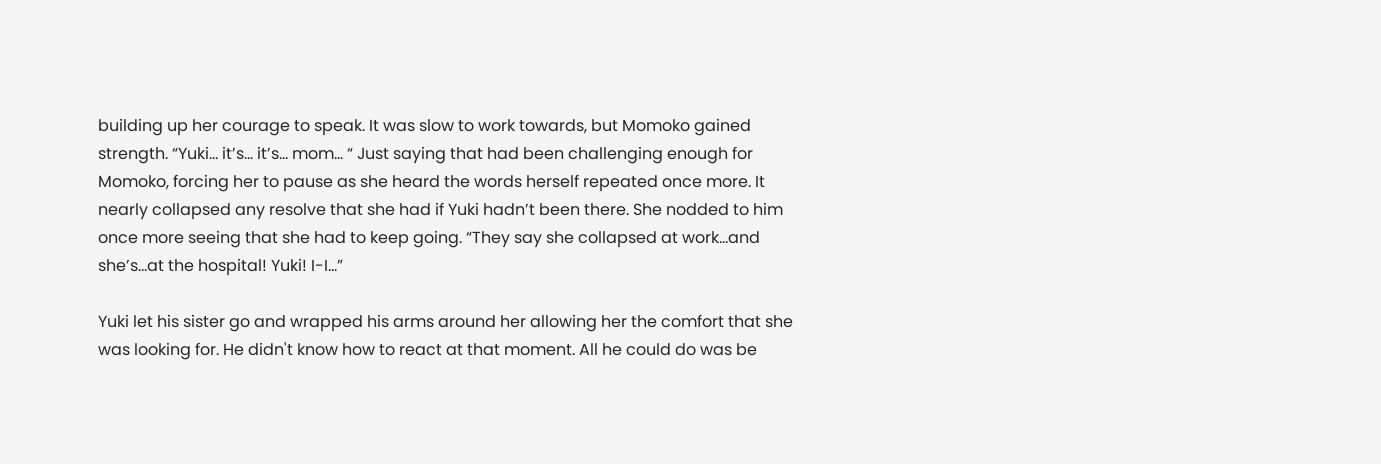building up her courage to speak. It was slow to work towards, but Momoko gained strength. “Yuki… it’s… it’s… mom… “ Just saying that had been challenging enough for Momoko, forcing her to pause as she heard the words herself repeated once more. It nearly collapsed any resolve that she had if Yuki hadn’t been there. She nodded to him once more seeing that she had to keep going. “They say she collapsed at work…and she’s…at the hospital! Yuki! I-I…”

Yuki let his sister go and wrapped his arms around her allowing her the comfort that she was looking for. He didn't know how to react at that moment. All he could do was be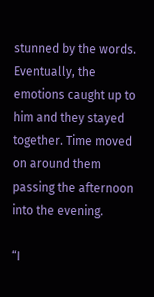stunned by the words. Eventually, the emotions caught up to him and they stayed together. Time moved on around them passing the afternoon into the evening.

“I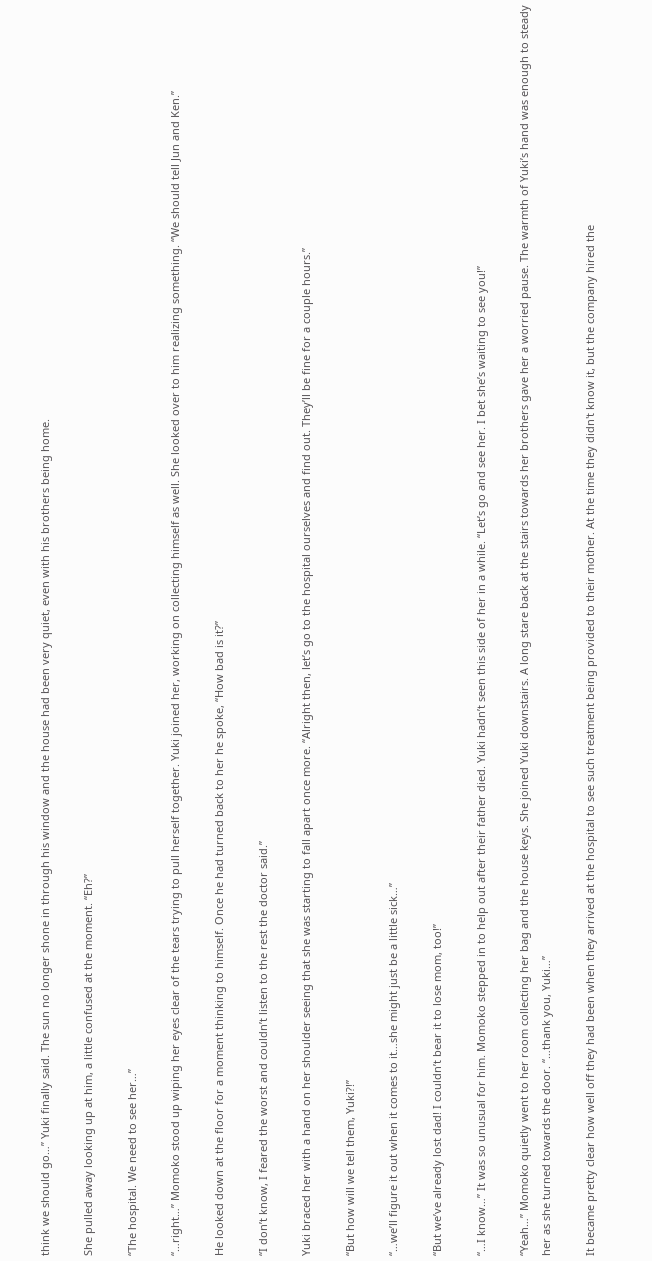think we should go…” Yuki finally said. The sun no longer shone in through his window and the house had been very quiet, even with his brothers being home.

She pulled away looking up at him, a little confused at the moment. “Eh?”

“The hospital. We need to see her…”

“…right…” Momoko stood up wiping her eyes clear of the tears trying to pull herself together. Yuki joined her, working on collecting himself as well. She looked over to him realizing something. “We should tell Jun and Ken.”

He looked down at the floor for a moment thinking to himself. Once he had turned back to her he spoke, “How bad is it?”

“I don’t know, I feared the worst and couldn’t listen to the rest the doctor said.”

Yuki braced her with a hand on her shoulder seeing that she was starting to fall apart once more. “Alright then, let’s go to the hospital ourselves and find out. They’ll be fine for a couple hours.”

“But how will we tell them, Yuki?!”

“…we’ll figure it out when it comes to it…she might just be a little sick…”

“But we’ve already lost dad! I couldn’t bear it to lose mom, too!”

“…I know…” It was so unusual for him. Momoko stepped in to help out after their father died. Yuki hadn’t seen this side of her in a while. “Let’s go and see her. I bet she’s waiting to see you!”

“Yeah…” Momoko quietly went to her room collecting her bag and the house keys. She joined Yuki downstairs. A long stare back at the stairs towards her brothers gave her a worried pause. The warmth of Yuki’s hand was enough to steady her as she turned towards the door. “…thank you, Yuki…”

It became pretty clear how well off they had been when they arrived at the hospital to see such treatment being provided to their mother. At the time they didn't know it, but the company hired the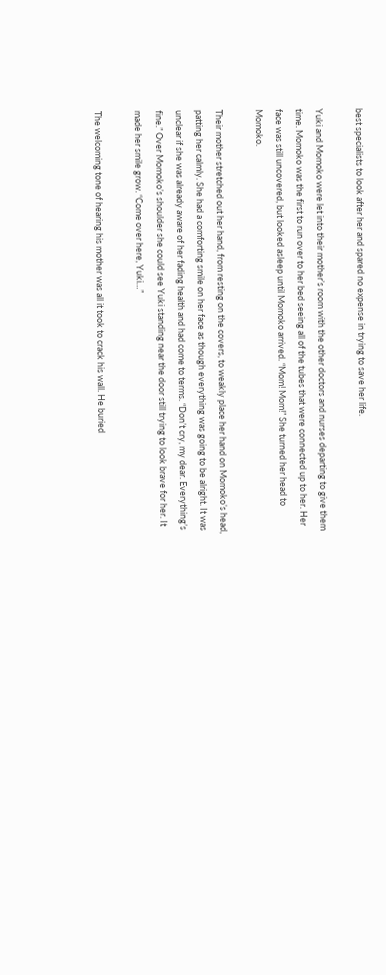best specialists to look after her and spared no expense in trying to save her life.

Yuki and Momoko were let into their mother’s room with the other doctors and nurses departing to give them time. Momoko was the first to run over to her bed seeing all of the tubes that were connected up to her. Her face was still uncovered, but looked asleep until Momoko arrived. “Mom! Mom!” She turned her head to Momoko.

Their mother stretched out her hand, from resting on the covers, to weakly place her hand on Momoko’s head, patting her calmly. She had a comforting smile on her face as though everything was going to be alright. It was unclear if she was already aware of her fading health and had come to terms. “Don’t cry, my dear. Everything’s fine.” Over Momoko’s shoulder she could see Yuki standing near the door still trying to look brave for her. It made her smile grow. “Come over here, Yuki…”

The welcoming tone of hearing his mother was all it took to crack his wall. He buried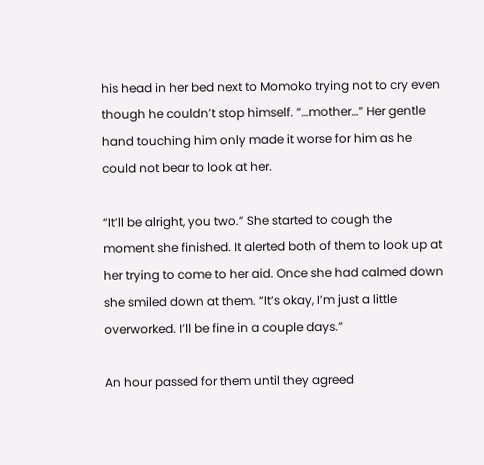his head in her bed next to Momoko trying not to cry even though he couldn’t stop himself. “…mother…” Her gentle hand touching him only made it worse for him as he could not bear to look at her.

“It’ll be alright, you two.” She started to cough the moment she finished. It alerted both of them to look up at her trying to come to her aid. Once she had calmed down she smiled down at them. “It’s okay, I’m just a little overworked. I’ll be fine in a couple days.”

An hour passed for them until they agreed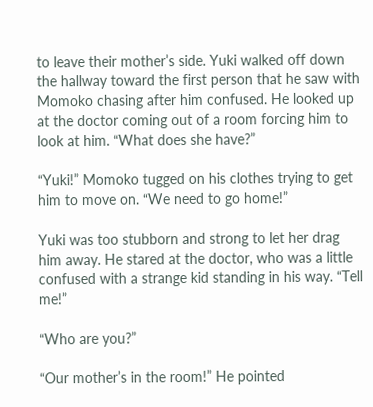to leave their mother’s side. Yuki walked off down the hallway toward the first person that he saw with Momoko chasing after him confused. He looked up at the doctor coming out of a room forcing him to look at him. “What does she have?”

“Yuki!” Momoko tugged on his clothes trying to get him to move on. “We need to go home!”

Yuki was too stubborn and strong to let her drag him away. He stared at the doctor, who was a little confused with a strange kid standing in his way. “Tell me!”

“Who are you?”

“Our mother’s in the room!” He pointed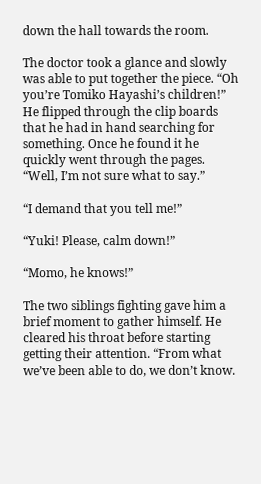down the hall towards the room.

The doctor took a glance and slowly was able to put together the piece. “Oh you’re Tomiko Hayashi’s children!” He flipped through the clip boards that he had in hand searching for something. Once he found it he quickly went through the pages. “Well, I’m not sure what to say.”

“I demand that you tell me!”

“Yuki! Please, calm down!”

“Momo, he knows!”

The two siblings fighting gave him a brief moment to gather himself. He cleared his throat before starting getting their attention. “From what we’ve been able to do, we don’t know.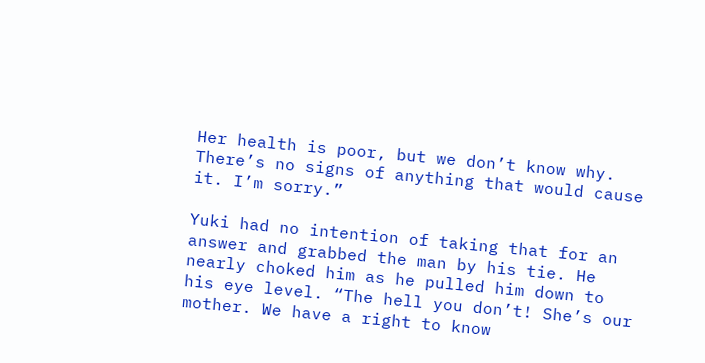Her health is poor, but we don’t know why. There’s no signs of anything that would cause it. I’m sorry.”

Yuki had no intention of taking that for an answer and grabbed the man by his tie. He nearly choked him as he pulled him down to his eye level. “The hell you don’t! She’s our mother. We have a right to know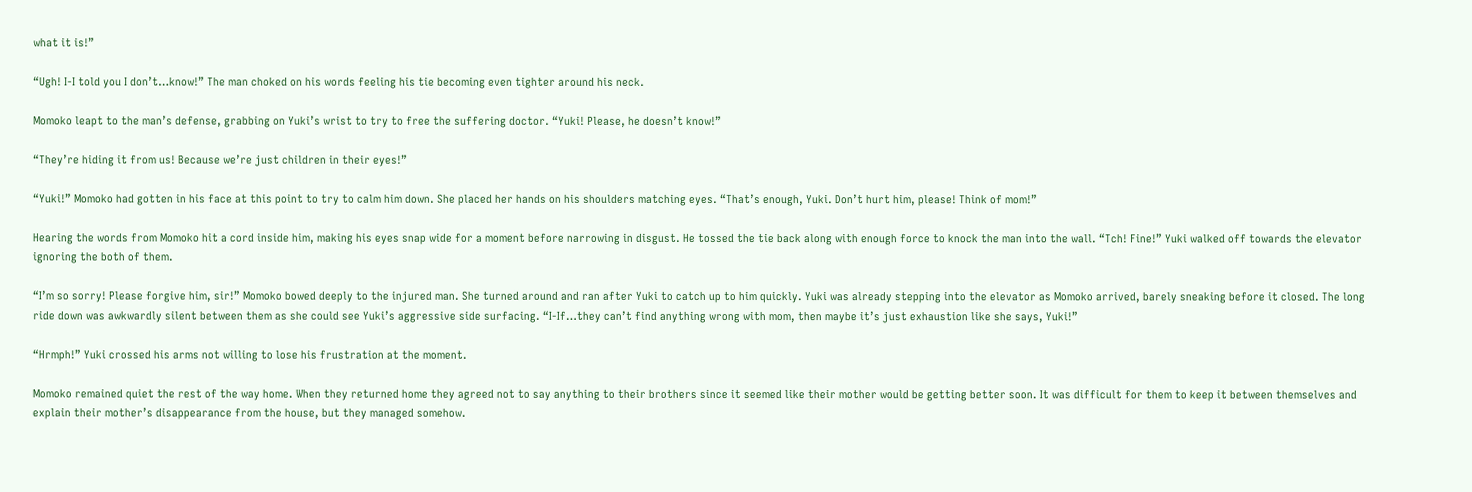what it is!”

“Ugh! I-I told you I don’t…know!” The man choked on his words feeling his tie becoming even tighter around his neck.

Momoko leapt to the man’s defense, grabbing on Yuki’s wrist to try to free the suffering doctor. “Yuki! Please, he doesn’t know!”

“They’re hiding it from us! Because we’re just children in their eyes!”

“Yuki!” Momoko had gotten in his face at this point to try to calm him down. She placed her hands on his shoulders matching eyes. “That’s enough, Yuki. Don’t hurt him, please! Think of mom!”

Hearing the words from Momoko hit a cord inside him, making his eyes snap wide for a moment before narrowing in disgust. He tossed the tie back along with enough force to knock the man into the wall. “Tch! Fine!” Yuki walked off towards the elevator ignoring the both of them.

“I’m so sorry! Please forgive him, sir!” Momoko bowed deeply to the injured man. She turned around and ran after Yuki to catch up to him quickly. Yuki was already stepping into the elevator as Momoko arrived, barely sneaking before it closed. The long ride down was awkwardly silent between them as she could see Yuki’s aggressive side surfacing. “I-If…they can’t find anything wrong with mom, then maybe it’s just exhaustion like she says, Yuki!”

“Hrmph!” Yuki crossed his arms not willing to lose his frustration at the moment.

Momoko remained quiet the rest of the way home. When they returned home they agreed not to say anything to their brothers since it seemed like their mother would be getting better soon. It was difficult for them to keep it between themselves and explain their mother’s disappearance from the house, but they managed somehow.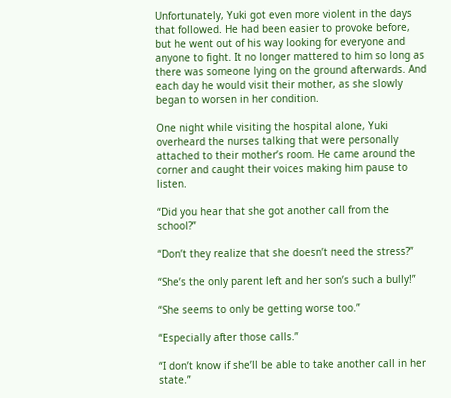Unfortunately, Yuki got even more violent in the days that followed. He had been easier to provoke before, but he went out of his way looking for everyone and anyone to fight. It no longer mattered to him so long as there was someone lying on the ground afterwards. And each day he would visit their mother, as she slowly began to worsen in her condition.

One night while visiting the hospital alone, Yuki overheard the nurses talking that were personally attached to their mother’s room. He came around the corner and caught their voices making him pause to listen.

“Did you hear that she got another call from the school?”

“Don’t they realize that she doesn’t need the stress?”

“She’s the only parent left and her son’s such a bully!”

“She seems to only be getting worse too.”

“Especially after those calls.”

“I don’t know if she’ll be able to take another call in her state.”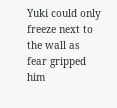Yuki could only freeze next to the wall as fear gripped him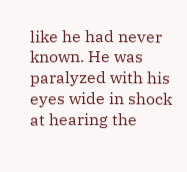like he had never known. He was paralyzed with his eyes wide in shock at hearing the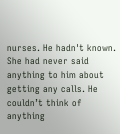nurses. He hadn't known. She had never said anything to him about getting any calls. He couldn’t think of anything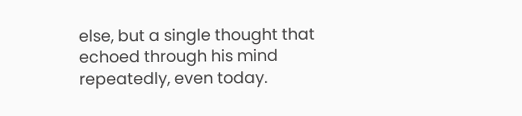else, but a single thought that echoed through his mind repeatedly, even today.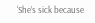‘She’s sick because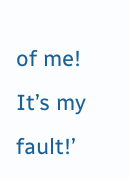of me! It’s my fault!’